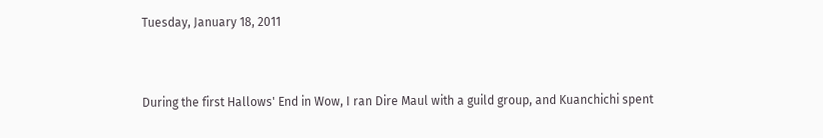Tuesday, January 18, 2011


During the first Hallows' End in Wow, I ran Dire Maul with a guild group, and Kuanchichi spent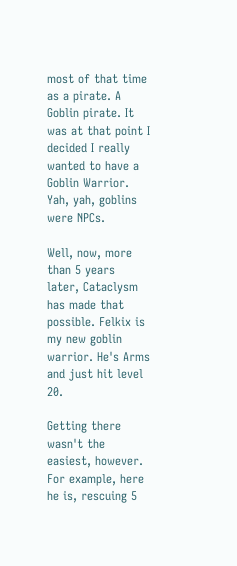most of that time as a pirate. A Goblin pirate. It was at that point I decided I really wanted to have a Goblin Warrior. Yah, yah, goblins were NPCs.

Well, now, more than 5 years later, Cataclysm has made that possible. Felkix is my new goblin warrior. He's Arms and just hit level 20.

Getting there wasn't the easiest, however. For example, here he is, rescuing 5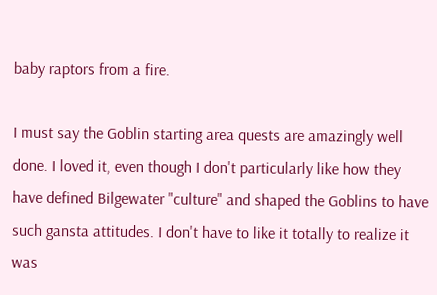baby raptors from a fire.

I must say the Goblin starting area quests are amazingly well done. I loved it, even though I don't particularly like how they have defined Bilgewater "culture" and shaped the Goblins to have such gansta attitudes. I don't have to like it totally to realize it was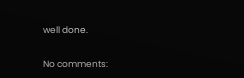well done.

No comments: